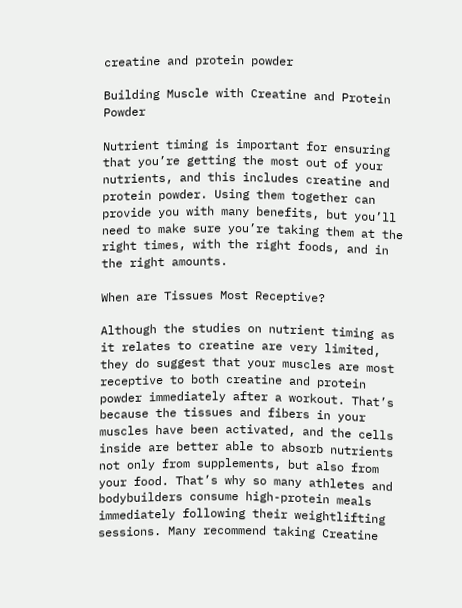creatine and protein powder

Building Muscle with Creatine and Protein Powder

Nutrient timing is important for ensuring that you’re getting the most out of your nutrients, and this includes creatine and protein powder. Using them together can provide you with many benefits, but you’ll need to make sure you’re taking them at the right times, with the right foods, and in the right amounts.

When are Tissues Most Receptive?

Although the studies on nutrient timing as it relates to creatine are very limited, they do suggest that your muscles are most receptive to both creatine and protein powder immediately after a workout. That’s because the tissues and fibers in your muscles have been activated, and the cells inside are better able to absorb nutrients not only from supplements, but also from your food. That’s why so many athletes and bodybuilders consume high-protein meals immediately following their weightlifting sessions. Many recommend taking Creatine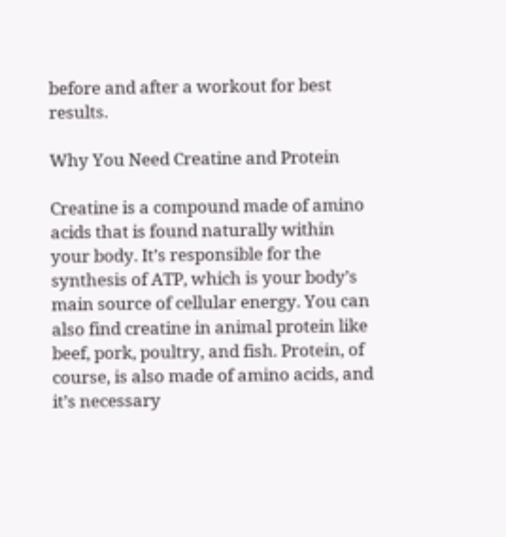before and after a workout for best results.

Why You Need Creatine and Protein

Creatine is a compound made of amino acids that is found naturally within your body. It’s responsible for the synthesis of ATP, which is your body’s main source of cellular energy. You can also find creatine in animal protein like beef, pork, poultry, and fish. Protein, of course, is also made of amino acids, and it’s necessary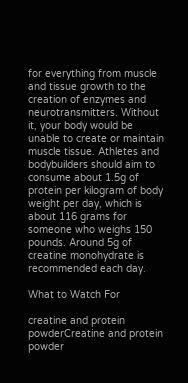for everything from muscle and tissue growth to the creation of enzymes and neurotransmitters. Without it, your body would be unable to create or maintain muscle tissue. Athletes and bodybuilders should aim to consume about 1.5g of protein per kilogram of body weight per day, which is about 116 grams for someone who weighs 150 pounds. Around 5g of creatine monohydrate is recommended each day.

What to Watch For

creatine and protein powderCreatine and protein powder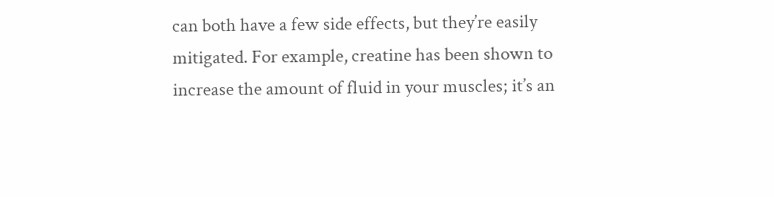can both have a few side effects, but they’re easily mitigated. For example, creatine has been shown to increase the amount of fluid in your muscles; it’s an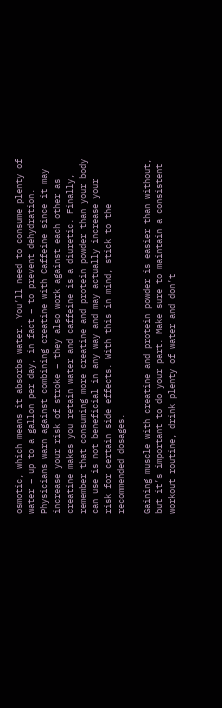osmotic, which means it absorbs water. You’ll need to consume plenty of water – up to a gallon per day, in fact – to prevent dehydration. Physicians warn against combining creatine with Caffeine since it may increase your risk of stroke – they also work against each other as creatine makes you retain water and caffeine is a diuretic. Finally, remember that consuming more creatine and protein powder than your body can use is not beneficial in any way and may actually increase your risk for certain side effects. With this in mind, stick to the recommended dosages.

Gaining muscle with creatine and protein powder is easier than without, but it’s important to do your part. Make sure to maintain a consistent workout routine, drink plenty of water and don’t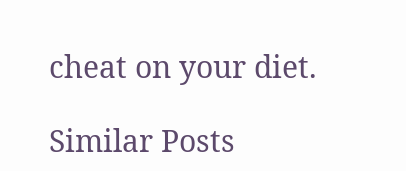cheat on your diet.

Similar Posts